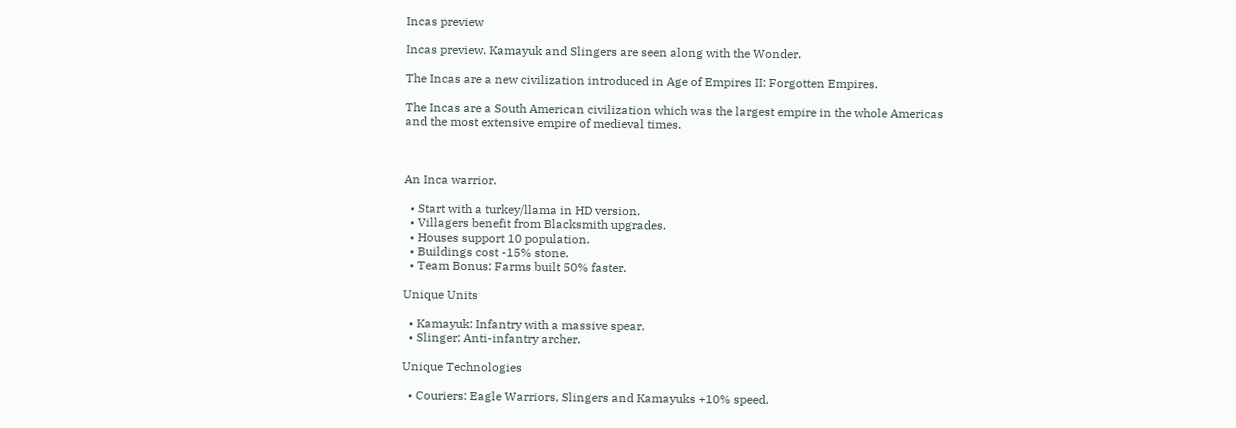Incas preview

Incas preview. Kamayuk and Slingers are seen along with the Wonder.

The Incas are a new civilization introduced in Age of Empires II: Forgotten Empires.

The Incas are a South American civilization which was the largest empire in the whole Americas and the most extensive empire of medieval times.



An Inca warrior.

  • Start with a turkey/llama in HD version.
  • Villagers benefit from Blacksmith upgrades.
  • Houses support 10 population.
  • Buildings cost -15% stone.
  • Team Bonus: Farms built 50% faster.

Unique Units

  • Kamayuk: Infantry with a massive spear.
  • Slinger: Anti-infantry archer.

Unique Technologies

  • Couriers: Eagle Warriors, Slingers and Kamayuks +10% speed.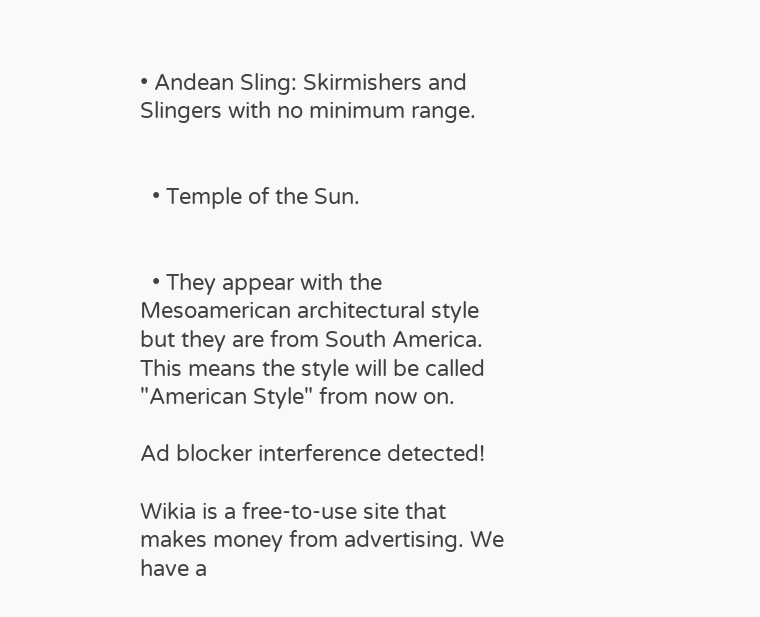• Andean Sling: Skirmishers and Slingers with no minimum range.


  • Temple of the Sun.


  • They appear with the Mesoamerican architectural style but they are from South America. This means the style will be called "American Style" from now on.

Ad blocker interference detected!

Wikia is a free-to-use site that makes money from advertising. We have a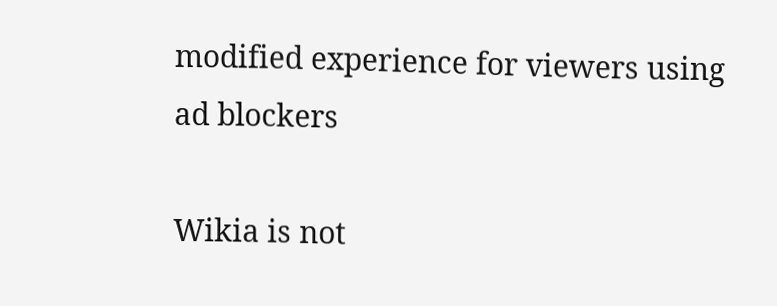modified experience for viewers using ad blockers

Wikia is not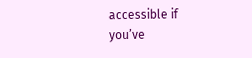accessible if you’ve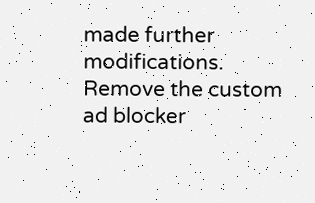made further modifications. Remove the custom ad blocker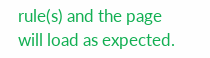rule(s) and the page will load as expected.